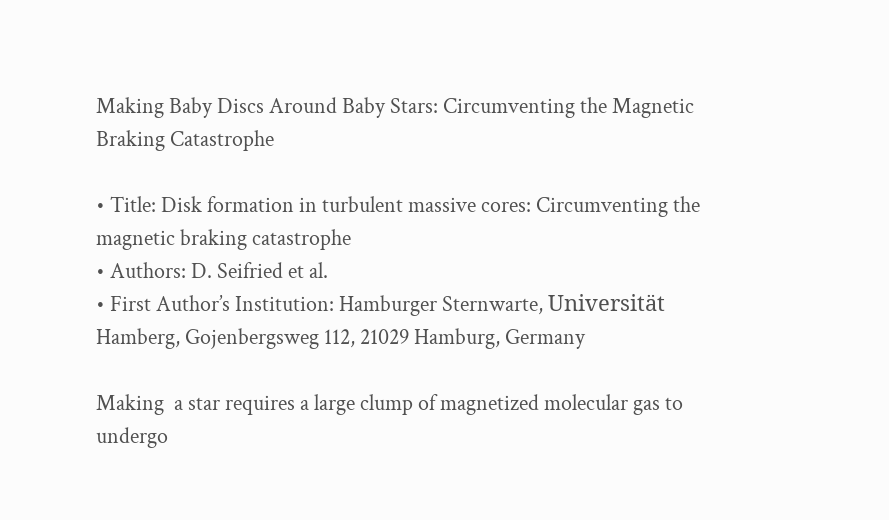Making Baby Discs Around Baby Stars: Circumventing the Magnetic Braking Catastrophe

• Title: Disk formation in turbulent massive cores: Circumventing the magnetic braking catastrophe
• Authors: D. Seifried et al.
• First Author’s Institution: Hamburger Sternwarte, Universität Hamberg, Gojenbergsweg 112, 21029 Hamburg, Germany

Making  a star requires a large clump of magnetized molecular gas to undergo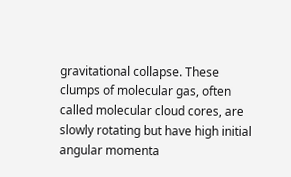gravitational collapse. These clumps of molecular gas, often called molecular cloud cores, are slowly rotating but have high initial angular momenta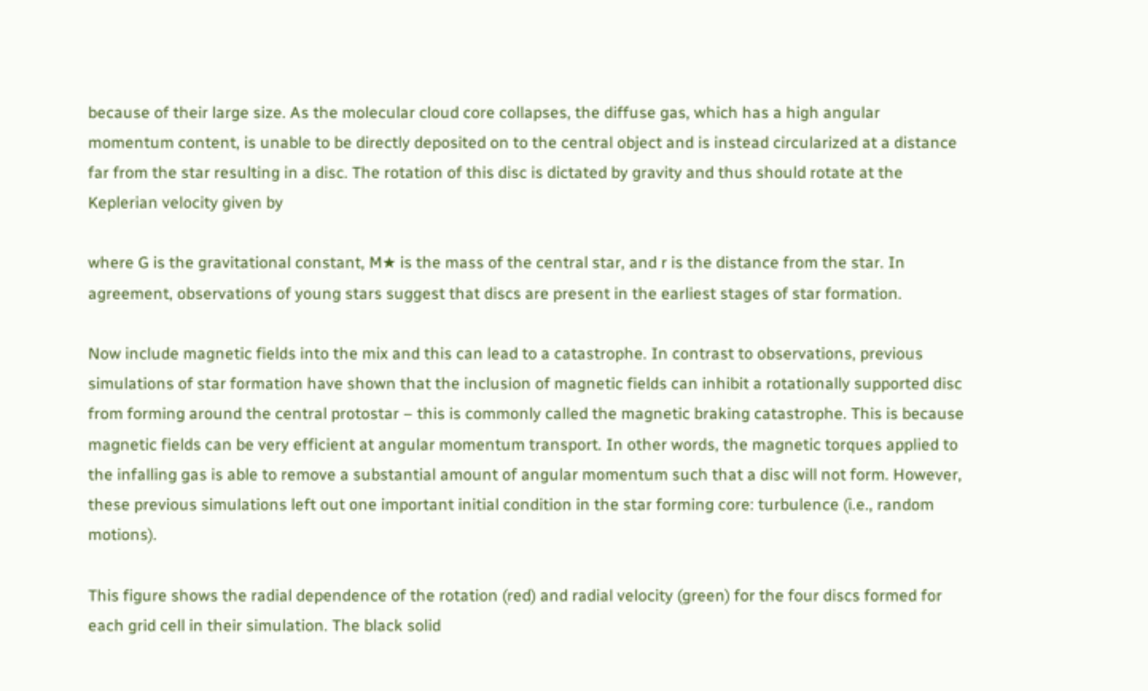because of their large size. As the molecular cloud core collapses, the diffuse gas, which has a high angular momentum content, is unable to be directly deposited on to the central object and is instead circularized at a distance far from the star resulting in a disc. The rotation of this disc is dictated by gravity and thus should rotate at the Keplerian velocity given by

where G is the gravitational constant, M★ is the mass of the central star, and r is the distance from the star. In agreement, observations of young stars suggest that discs are present in the earliest stages of star formation.

Now include magnetic fields into the mix and this can lead to a catastrophe. In contrast to observations, previous simulations of star formation have shown that the inclusion of magnetic fields can inhibit a rotationally supported disc from forming around the central protostar – this is commonly called the magnetic braking catastrophe. This is because magnetic fields can be very efficient at angular momentum transport. In other words, the magnetic torques applied to the infalling gas is able to remove a substantial amount of angular momentum such that a disc will not form. However, these previous simulations left out one important initial condition in the star forming core: turbulence (i.e., random motions).

This figure shows the radial dependence of the rotation (red) and radial velocity (green) for the four discs formed for each grid cell in their simulation. The black solid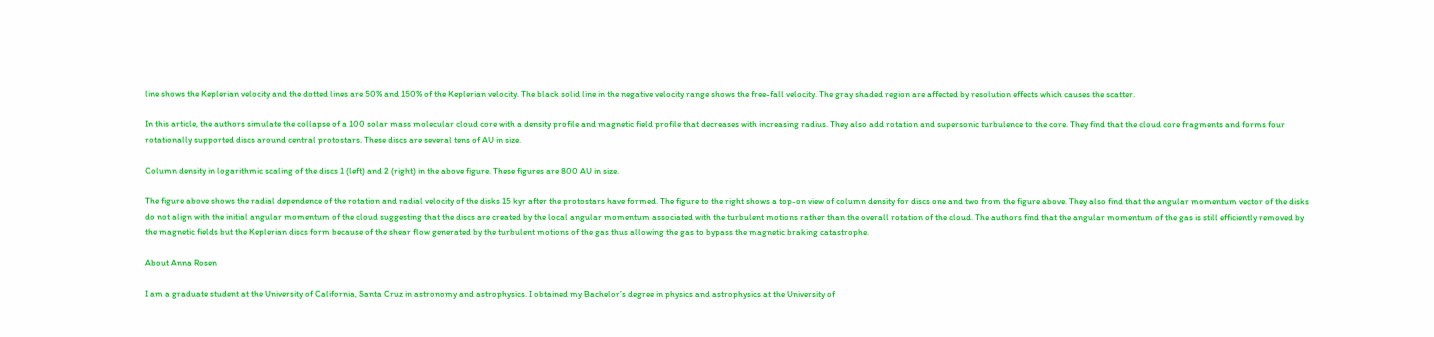line shows the Keplerian velocity and the dotted lines are 50% and 150% of the Keplerian velocity. The black solid line in the negative velocity range shows the free-fall velocity. The gray shaded region are affected by resolution effects which causes the scatter.

In this article, the authors simulate the collapse of a 100 solar mass molecular cloud core with a density profile and magnetic field profile that decreases with increasing radius. They also add rotation and supersonic turbulence to the core. They find that the cloud core fragments and forms four rotationally supported discs around central protostars. These discs are several tens of AU in size.

Column density in logarithmic scaling of the discs 1 (left) and 2 (right) in the above figure. These figures are 800 AU in size.

The figure above shows the radial dependence of the rotation and radial velocity of the disks 15 kyr after the protostars have formed. The figure to the right shows a top-on view of column density for discs one and two from the figure above. They also find that the angular momentum vector of the disks do not align with the initial angular momentum of the cloud suggesting that the discs are created by the local angular momentum associated with the turbulent motions rather than the overall rotation of the cloud. The authors find that the angular momentum of the gas is still efficiently removed by the magnetic fields but the Keplerian discs form because of the shear flow generated by the turbulent motions of the gas thus allowing the gas to bypass the magnetic braking catastrophe.

About Anna Rosen

I am a graduate student at the University of California, Santa Cruz in astronomy and astrophysics. I obtained my Bachelor’s degree in physics and astrophysics at the University of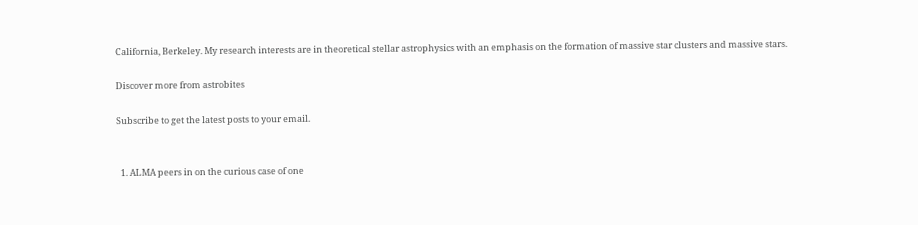California, Berkeley. My research interests are in theoretical stellar astrophysics with an emphasis on the formation of massive star clusters and massive stars.

Discover more from astrobites

Subscribe to get the latest posts to your email.


  1. ALMA peers in on the curious case of one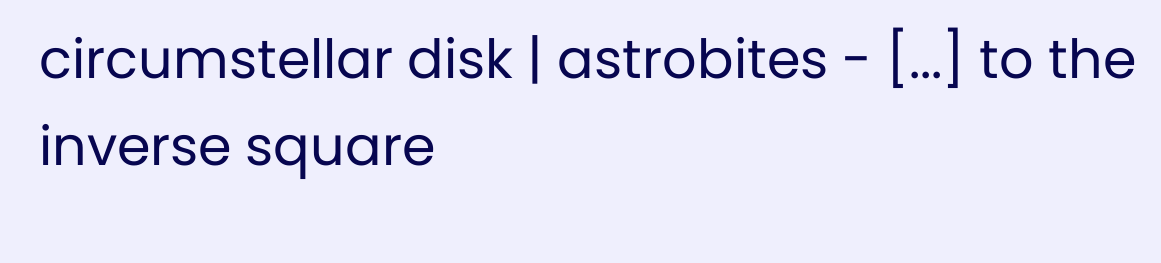circumstellar disk | astrobites - [...] to the inverse square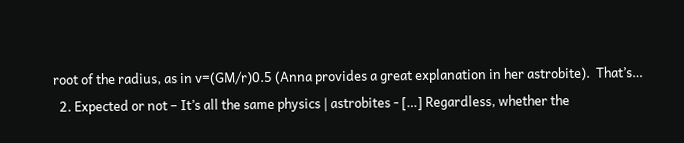root of the radius, as in v=(GM/r)0.5 (Anna provides a great explanation in her astrobite).  That’s…
  2. Expected or not – It’s all the same physics | astrobites - […] Regardless, whether the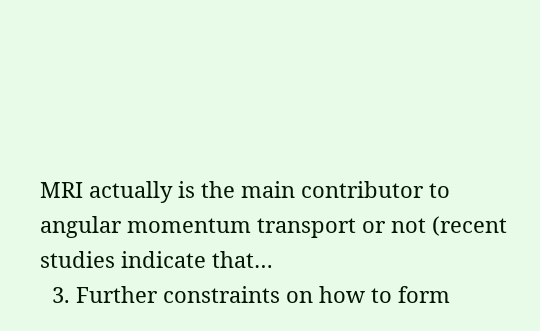MRI actually is the main contributor to angular momentum transport or not (recent studies indicate that…
  3. Further constraints on how to form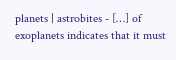planets | astrobites - […] of exoplanets indicates that it must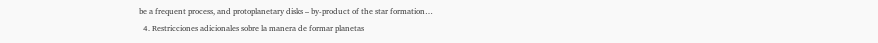be a frequent process, and protoplanetary disks – by-product of the star formation…
  4. Restricciones adicionales sobre la manera de formar planetas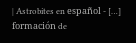| Astrobites en español - […] formación de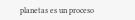planetas es un proceso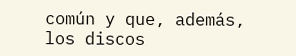común y que, además, los discos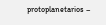protoplanetarios –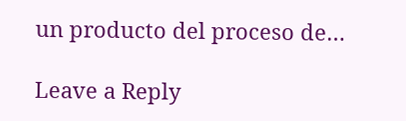un producto del proceso de…

Leave a Reply